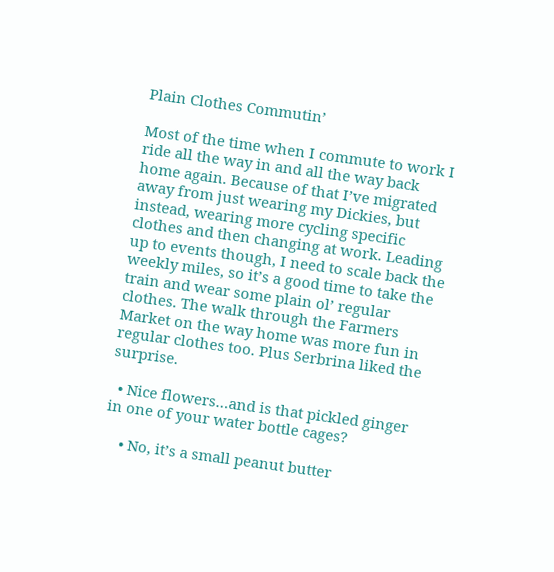Plain Clothes Commutin’

Most of the time when I commute to work I ride all the way in and all the way back home again. Because of that I’ve migrated away from just wearing my Dickies, but instead, wearing more cycling specific clothes and then changing at work. Leading up to events though, I need to scale back the weekly miles, so it’s a good time to take the train and wear some plain ol’ regular clothes. The walk through the Farmers Market on the way home was more fun in regular clothes too. Plus Serbrina liked the surprise.

  • Nice flowers…and is that pickled ginger in one of your water bottle cages?

    • No, it’s a small peanut butter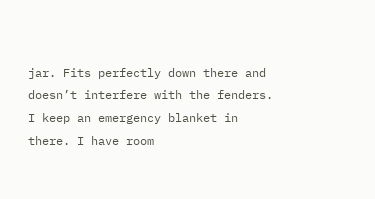jar. Fits perfectly down there and doesn’t interfere with the fenders. I keep an emergency blanket in there. I have room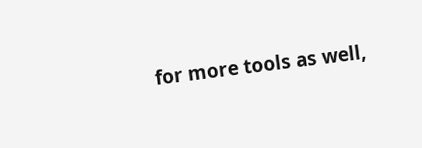for more tools as well,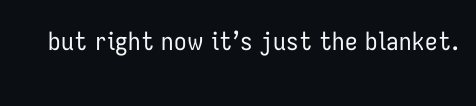but right now it’s just the blanket.